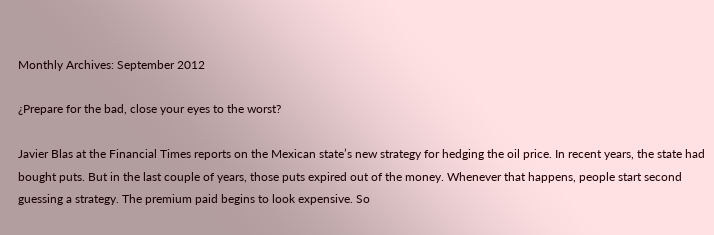Monthly Archives: September 2012

¿Prepare for the bad, close your eyes to the worst?

Javier Blas at the Financial Times reports on the Mexican state’s new strategy for hedging the oil price. In recent years, the state had bought puts. But in the last couple of years, those puts expired out of the money. Whenever that happens, people start second guessing a strategy. The premium paid begins to look expensive. So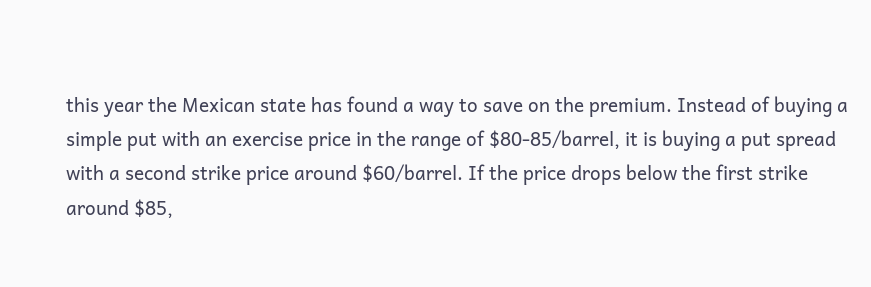this year the Mexican state has found a way to save on the premium. Instead of buying a simple put with an exercise price in the range of $80-85/barrel, it is buying a put spread with a second strike price around $60/barrel. If the price drops below the first strike around $85,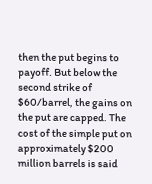then the put begins to payoff. But below the second strike of $60/barrel, the gains on the put are capped. The cost of the simple put on approximately $200 million barrels is said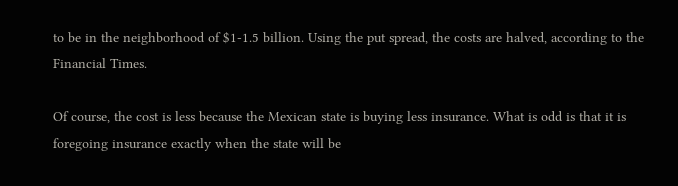to be in the neighborhood of $1-1.5 billion. Using the put spread, the costs are halved, according to the Financial Times.

Of course, the cost is less because the Mexican state is buying less insurance. What is odd is that it is foregoing insurance exactly when the state will be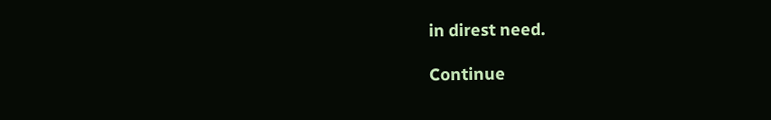in direst need.

Continue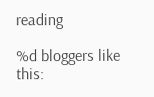reading

%d bloggers like this: